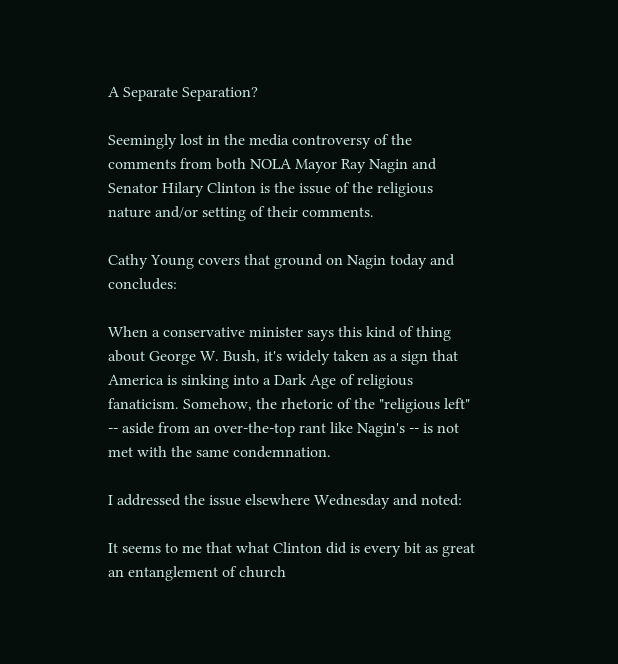A Separate Separation?

Seemingly lost in the media controversy of the comments from both NOLA Mayor Ray Nagin and Senator Hilary Clinton is the issue of the religious nature and/or setting of their comments.

Cathy Young covers that ground on Nagin today and concludes:

When a conservative minister says this kind of thing about George W. Bush, it's widely taken as a sign that America is sinking into a Dark Age of religious fanaticism. Somehow, the rhetoric of the "religious left" -- aside from an over-the-top rant like Nagin's -- is not met with the same condemnation.

I addressed the issue elsewhere Wednesday and noted:

It seems to me that what Clinton did is every bit as great an entanglement of church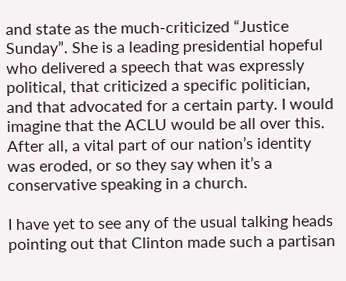and state as the much-criticized “Justice Sunday”. She is a leading presidential hopeful who delivered a speech that was expressly political, that criticized a specific politician, and that advocated for a certain party. I would imagine that the ACLU would be all over this. After all, a vital part of our nation’s identity was eroded, or so they say when it’s a conservative speaking in a church.

I have yet to see any of the usual talking heads pointing out that Clinton made such a partisan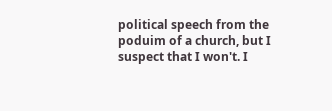political speech from the poduim of a church, but I suspect that I won't. I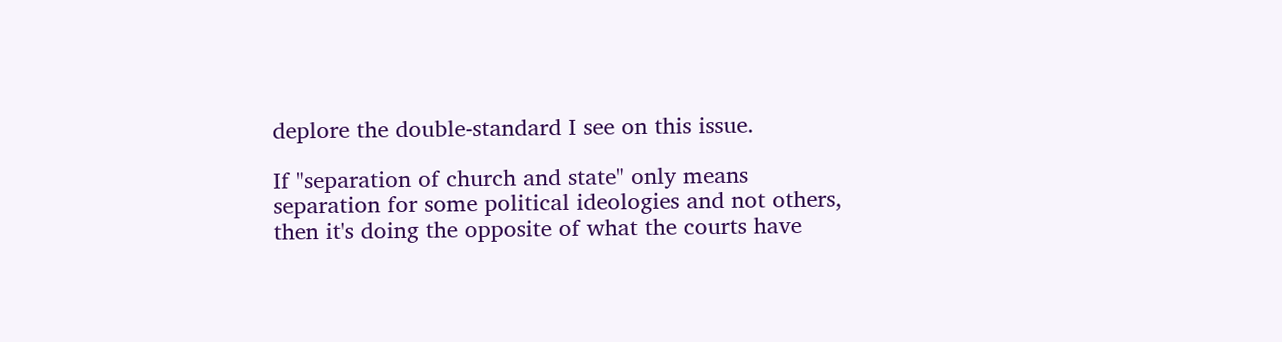deplore the double-standard I see on this issue.

If "separation of church and state" only means separation for some political ideologies and not others, then it's doing the opposite of what the courts have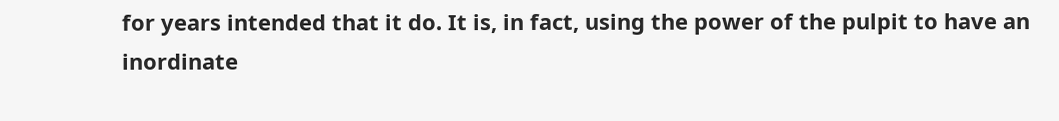for years intended that it do. It is, in fact, using the power of the pulpit to have an inordinate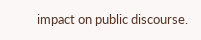impact on public discourse.